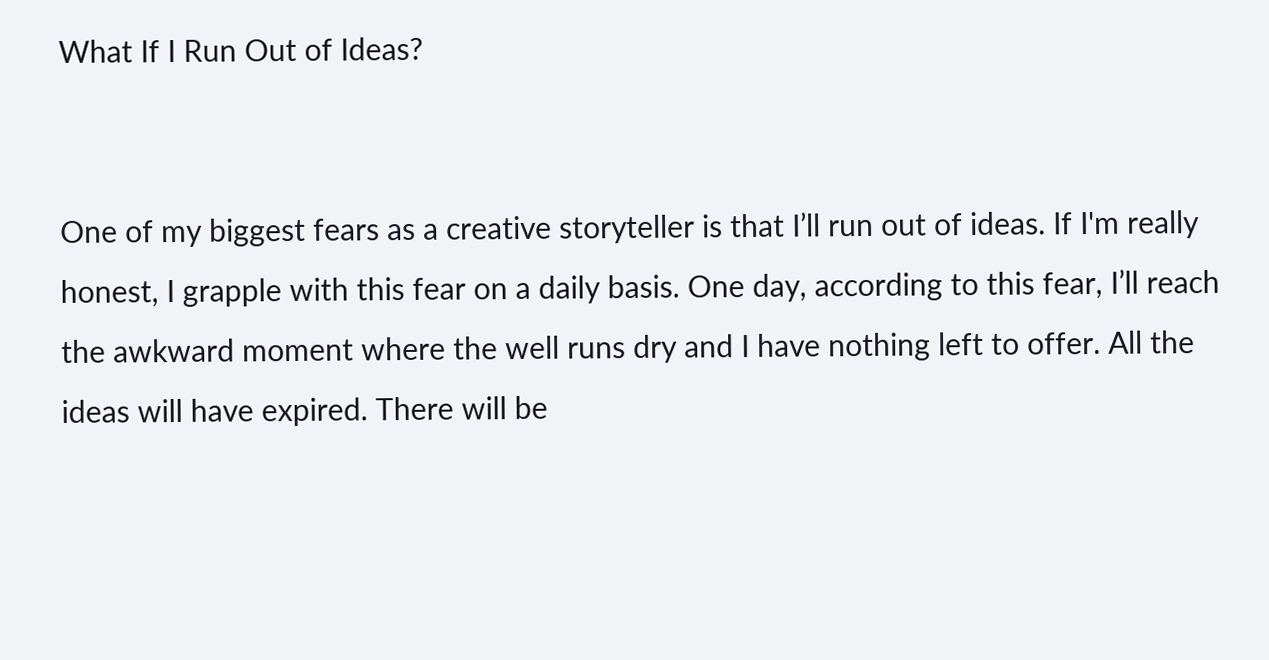What If I Run Out of Ideas?


One of my biggest fears as a creative storyteller is that I’ll run out of ideas. If I'm really honest, I grapple with this fear on a daily basis. One day, according to this fear, I’ll reach the awkward moment where the well runs dry and I have nothing left to offer. All the ideas will have expired. There will be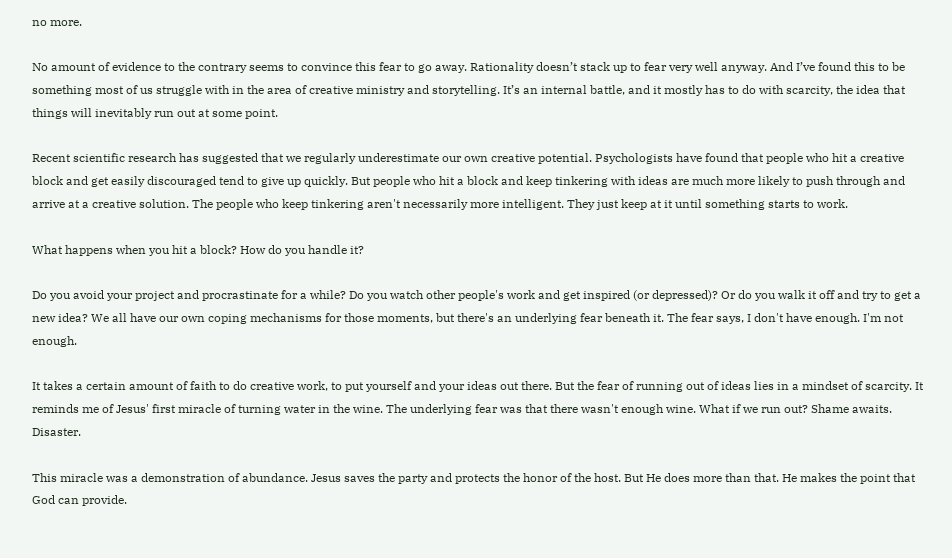no more.

No amount of evidence to the contrary seems to convince this fear to go away. Rationality doesn’t stack up to fear very well anyway. And I’ve found this to be something most of us struggle with in the area of creative ministry and storytelling. It’s an internal battle, and it mostly has to do with scarcity, the idea that things will inevitably run out at some point.

Recent scientific research has suggested that we regularly underestimate our own creative potential. Psychologists have found that people who hit a creative block and get easily discouraged tend to give up quickly. But people who hit a block and keep tinkering with ideas are much more likely to push through and arrive at a creative solution. The people who keep tinkering aren't necessarily more intelligent. They just keep at it until something starts to work.

What happens when you hit a block? How do you handle it?

Do you avoid your project and procrastinate for a while? Do you watch other people's work and get inspired (or depressed)? Or do you walk it off and try to get a new idea? We all have our own coping mechanisms for those moments, but there's an underlying fear beneath it. The fear says, I don't have enough. I'm not enough.

It takes a certain amount of faith to do creative work, to put yourself and your ideas out there. But the fear of running out of ideas lies in a mindset of scarcity. It reminds me of Jesus' first miracle of turning water in the wine. The underlying fear was that there wasn't enough wine. What if we run out? Shame awaits. Disaster.

This miracle was a demonstration of abundance. Jesus saves the party and protects the honor of the host. But He does more than that. He makes the point that God can provide.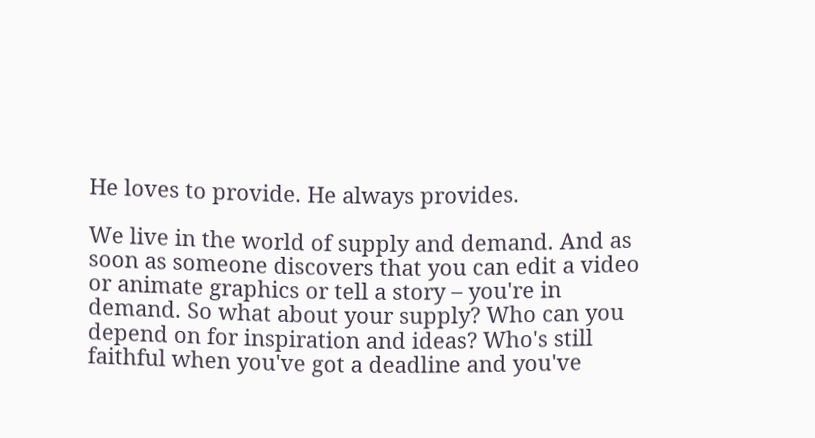He loves to provide. He always provides.

We live in the world of supply and demand. And as soon as someone discovers that you can edit a video or animate graphics or tell a story – you're in demand. So what about your supply? Who can you depend on for inspiration and ideas? Who's still faithful when you've got a deadline and you've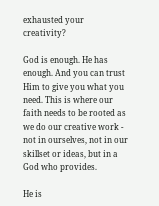exhausted your creativity?

God is enough. He has enough. And you can trust Him to give you what you need. This is where our faith needs to be rooted as we do our creative work - not in ourselves, not in our skillset or ideas, but in a God who provides.

He is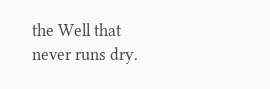the Well that never runs dry.